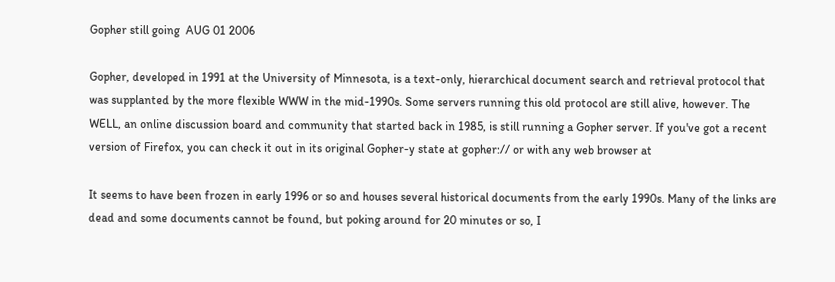Gopher still going  AUG 01 2006

Gopher, developed in 1991 at the University of Minnesota, is a text-only, hierarchical document search and retrieval protocol that was supplanted by the more flexible WWW in the mid-1990s. Some servers running this old protocol are still alive, however. The WELL, an online discussion board and community that started back in 1985, is still running a Gopher server. If you've got a recent version of Firefox, you can check it out in its original Gopher-y state at gopher:// or with any web browser at

It seems to have been frozen in early 1996 or so and houses several historical documents from the early 1990s. Many of the links are dead and some documents cannot be found, but poking around for 20 minutes or so, I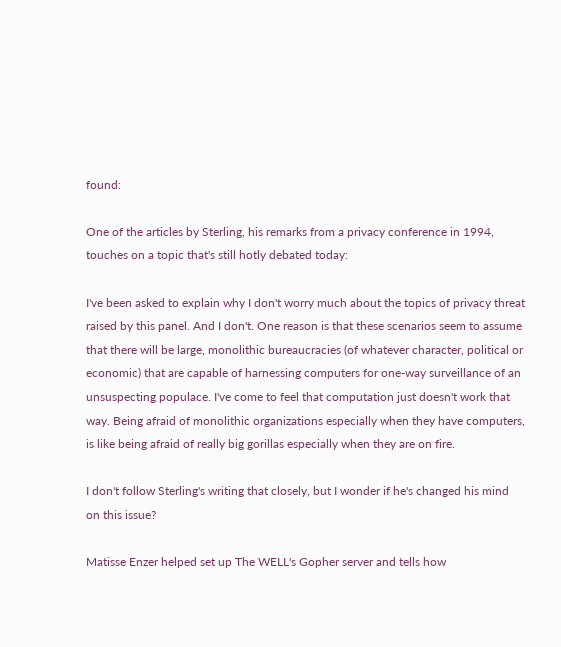found:

One of the articles by Sterling, his remarks from a privacy conference in 1994, touches on a topic that's still hotly debated today:

I've been asked to explain why I don't worry much about the topics of privacy threat raised by this panel. And I don't. One reason is that these scenarios seem to assume that there will be large, monolithic bureaucracies (of whatever character, political or economic) that are capable of harnessing computers for one-way surveillance of an unsuspecting populace. I've come to feel that computation just doesn't work that way. Being afraid of monolithic organizations especially when they have computers, is like being afraid of really big gorillas especially when they are on fire.

I don't follow Sterling's writing that closely, but I wonder if he's changed his mind on this issue?

Matisse Enzer helped set up The WELL's Gopher server and tells how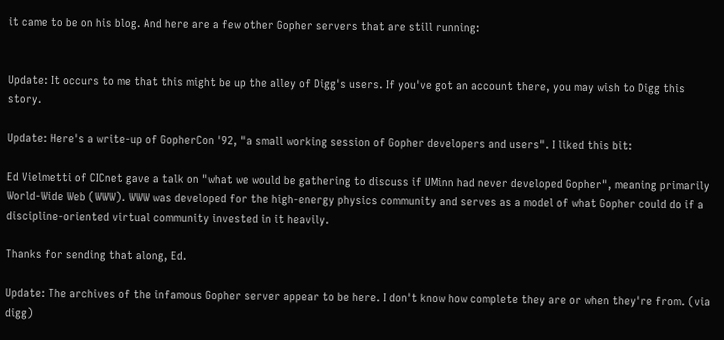it came to be on his blog. And here are a few other Gopher servers that are still running:


Update: It occurs to me that this might be up the alley of Digg's users. If you've got an account there, you may wish to Digg this story.

Update: Here's a write-up of GopherCon '92, "a small working session of Gopher developers and users". I liked this bit:

Ed Vielmetti of CICnet gave a talk on "what we would be gathering to discuss if UMinn had never developed Gopher", meaning primarily World-Wide Web (WWW). WWW was developed for the high-energy physics community and serves as a model of what Gopher could do if a discipline-oriented virtual community invested in it heavily.

Thanks for sending that along, Ed.

Update: The archives of the infamous Gopher server appear to be here. I don't know how complete they are or when they're from. (via digg)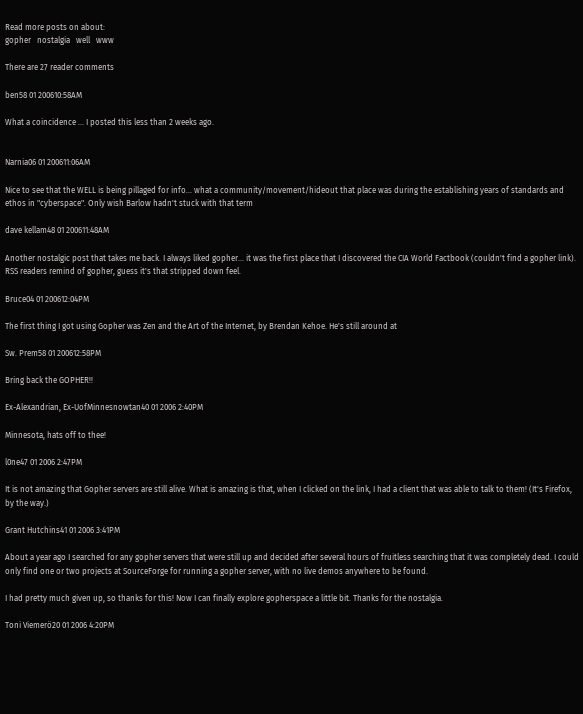Read more posts on about:
gopher   nostalgia   well   www

There are 27 reader comments

ben58 01 200610:58AM

What a coincidence ... I posted this less than 2 weeks ago.


Narnia06 01 200611:06AM

Nice to see that the WELL is being pillaged for info... what a community/movement/hideout that place was during the establishing years of standards and ethos in "cyberspace". Only wish Barlow hadn't stuck with that term

dave kellam48 01 200611:48AM

Another nostalgic post that takes me back. I always liked gopher... it was the first place that I discovered the CIA World Factbook (couldn't find a gopher link). RSS readers remind of gopher, guess it's that stripped down feel.

Bruce04 01 200612:04PM

The first thing I got using Gopher was Zen and the Art of the Internet, by Brendan Kehoe. He's still around at

Sw. Prem58 01 200612:58PM

Bring back the GOPHER!!

Ex-Alexandrian, Ex-UofMinnesnowtan40 01 2006 2:40PM

Minnesota, hats off to thee!

l0ne47 01 2006 2:47PM

It is not amazing that Gopher servers are still alive. What is amazing is that, when I clicked on the link, I had a client that was able to talk to them! (It's Firefox, by the way.)

Grant Hutchins41 01 2006 3:41PM

About a year ago I searched for any gopher servers that were still up and decided after several hours of fruitless searching that it was completely dead. I could only find one or two projects at SourceForge for running a gopher server, with no live demos anywhere to be found.

I had pretty much given up, so thanks for this! Now I can finally explore gopherspace a little bit. Thanks for the nostalgia.

Toni Viemerö20 01 2006 4:20PM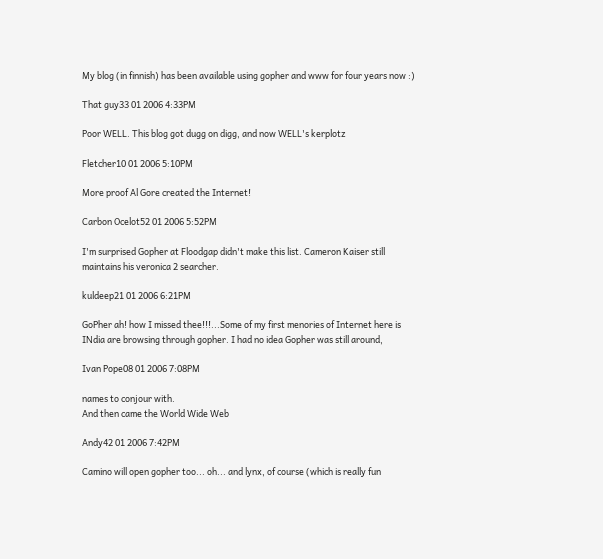My blog (in finnish) has been available using gopher and www for four years now :)

That guy33 01 2006 4:33PM

Poor WELL. This blog got dugg on digg, and now WELL's kerplotz

Fletcher10 01 2006 5:10PM

More proof Al Gore created the Internet!

Carbon Ocelot52 01 2006 5:52PM

I'm surprised Gopher at Floodgap didn't make this list. Cameron Kaiser still maintains his veronica 2 searcher.

kuldeep21 01 2006 6:21PM

GoPher ah! how I missed thee!!!...Some of my first menories of Internet here is INdia are browsing through gopher. I had no idea Gopher was still around,

Ivan Pope08 01 2006 7:08PM

names to conjour with.
And then came the World Wide Web

Andy42 01 2006 7:42PM

Camino will open gopher too... oh... and lynx, of course (which is really fun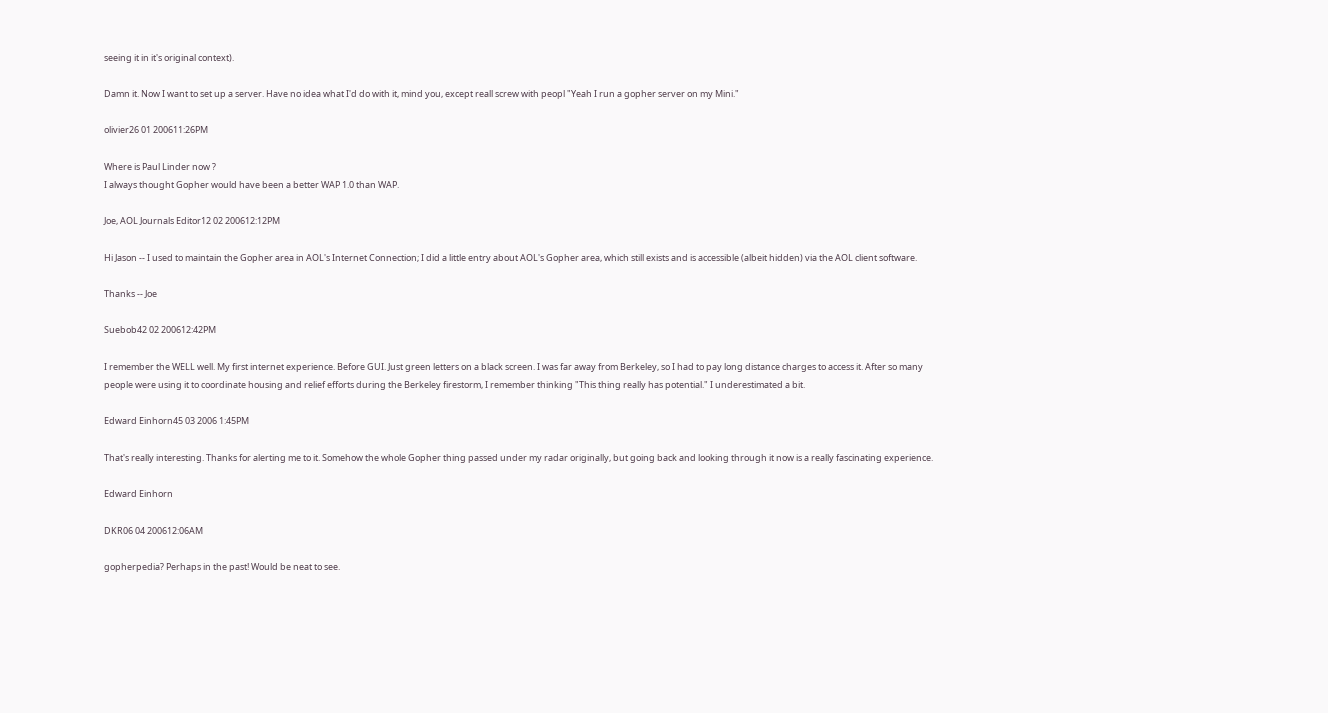seeing it in it's original context).

Damn it. Now I want to set up a server. Have no idea what I'd do with it, mind you, except reall screw with peopl "Yeah I run a gopher server on my Mini."

olivier26 01 200611:26PM

Where is Paul Linder now ?
I always thought Gopher would have been a better WAP 1.0 than WAP.

Joe, AOL Journals Editor12 02 200612:12PM

Hi Jason -- I used to maintain the Gopher area in AOL's Internet Connection; I did a little entry about AOL's Gopher area, which still exists and is accessible (albeit hidden) via the AOL client software.

Thanks -- Joe

Suebob42 02 200612:42PM

I remember the WELL well. My first internet experience. Before GUI. Just green letters on a black screen. I was far away from Berkeley, so I had to pay long distance charges to access it. After so many people were using it to coordinate housing and relief efforts during the Berkeley firestorm, I remember thinking "This thing really has potential." I underestimated a bit.

Edward Einhorn45 03 2006 1:45PM

That's really interesting. Thanks for alerting me to it. Somehow the whole Gopher thing passed under my radar originally, but going back and looking through it now is a really fascinating experience.

Edward Einhorn

DKR06 04 200612:06AM

gopherpedia? Perhaps in the past! Would be neat to see.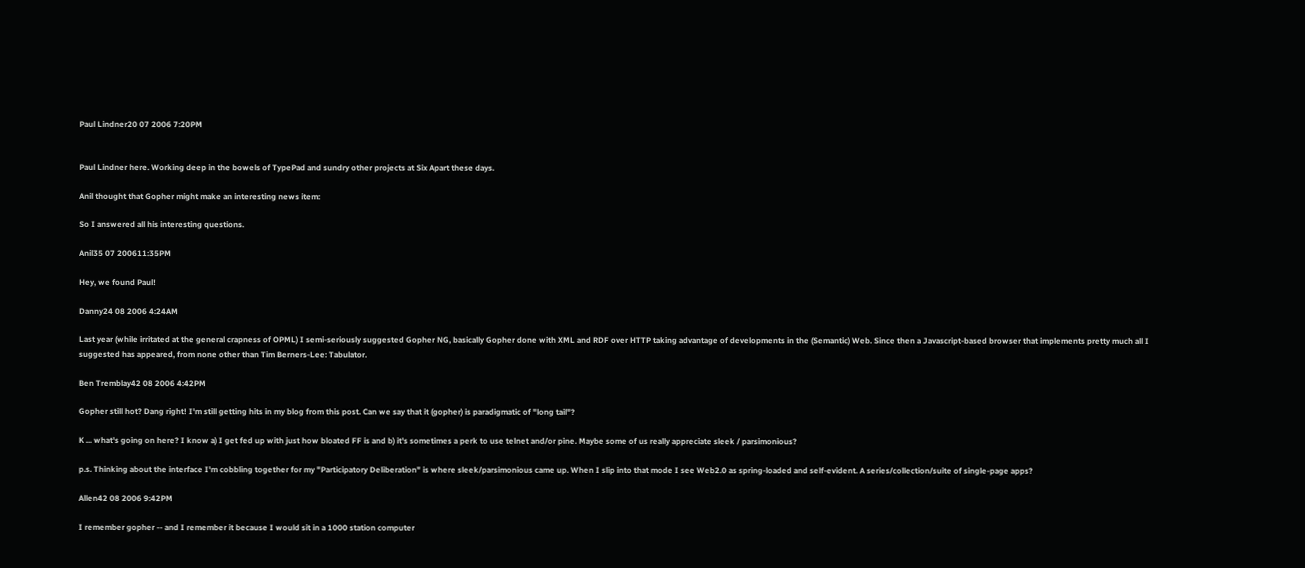Paul Lindner20 07 2006 7:20PM


Paul Lindner here. Working deep in the bowels of TypePad and sundry other projects at Six Apart these days.

Anil thought that Gopher might make an interesting news item:

So I answered all his interesting questions.

Anil35 07 200611:35PM

Hey, we found Paul!

Danny24 08 2006 4:24AM

Last year (while irritated at the general crapness of OPML) I semi-seriously suggested Gopher NG, basically Gopher done with XML and RDF over HTTP taking advantage of developments in the (Semantic) Web. Since then a Javascript-based browser that implements pretty much all I suggested has appeared, from none other than Tim Berners-Lee: Tabulator.

Ben Tremblay42 08 2006 4:42PM

Gopher still hot? Dang right! I'm still getting hits in my blog from this post. Can we say that it (gopher) is paradigmatic of "long tail"?

K ... what's going on here? I know a) I get fed up with just how bloated FF is and b) it's sometimes a perk to use telnet and/or pine. Maybe some of us really appreciate sleek / parsimonious?

p.s. Thinking about the interface I'm cobbling together for my "Participatory Deliberation" is where sleek/parsimonious came up. When I slip into that mode I see Web2.0 as spring-loaded and self-evident. A series/collection/suite of single-page apps?

Allen42 08 2006 9:42PM

I remember gopher -- and I remember it because I would sit in a 1000 station computer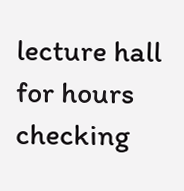lecture hall for hours checking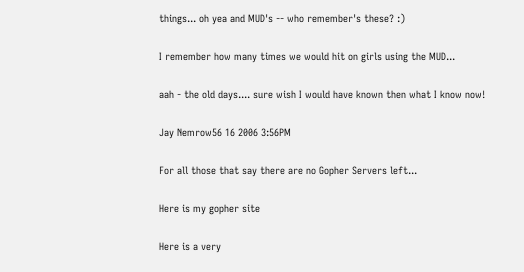things... oh yea and MUD's -- who remember's these? :)

I remember how many times we would hit on girls using the MUD...

aah - the old days.... sure wish I would have known then what I know now!

Jay Nemrow56 16 2006 3:56PM

For all those that say there are no Gopher Servers left...

Here is my gopher site

Here is a very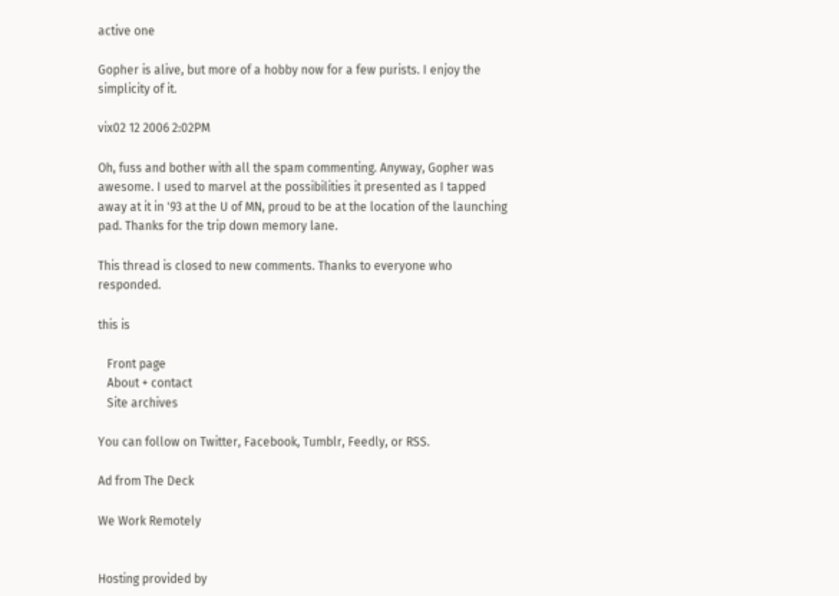active one

Gopher is alive, but more of a hobby now for a few purists. I enjoy the simplicity of it.

vix02 12 2006 2:02PM

Oh, fuss and bother with all the spam commenting. Anyway, Gopher was awesome. I used to marvel at the possibilities it presented as I tapped away at it in '93 at the U of MN, proud to be at the location of the launching pad. Thanks for the trip down memory lane.

This thread is closed to new comments. Thanks to everyone who responded.

this is

   Front page
   About + contact
   Site archives

You can follow on Twitter, Facebook, Tumblr, Feedly, or RSS.

Ad from The Deck

We Work Remotely


Hosting provided by